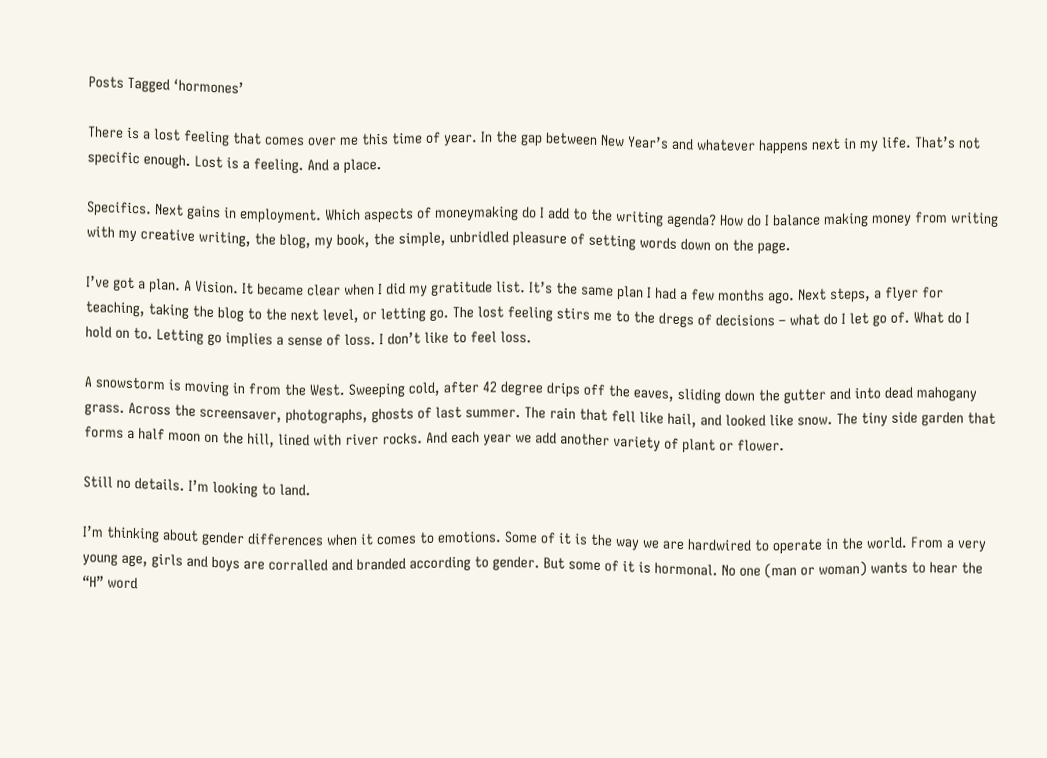Posts Tagged ‘hormones’

There is a lost feeling that comes over me this time of year. In the gap between New Year’s and whatever happens next in my life. That’s not specific enough. Lost is a feeling. And a place.

Specifics. Next gains in employment. Which aspects of moneymaking do I add to the writing agenda? How do I balance making money from writing with my creative writing, the blog, my book, the simple, unbridled pleasure of setting words down on the page.

I’ve got a plan. A Vision. It became clear when I did my gratitude list. It’s the same plan I had a few months ago. Next steps, a flyer for teaching, taking the blog to the next level, or letting go. The lost feeling stirs me to the dregs of decisions – what do I let go of. What do I hold on to. Letting go implies a sense of loss. I don’t like to feel loss.

A snowstorm is moving in from the West. Sweeping cold, after 42 degree drips off the eaves, sliding down the gutter and into dead mahogany grass. Across the screensaver, photographs, ghosts of last summer. The rain that fell like hail, and looked like snow. The tiny side garden that forms a half moon on the hill, lined with river rocks. And each year we add another variety of plant or flower.

Still no details. I’m looking to land.

I’m thinking about gender differences when it comes to emotions. Some of it is the way we are hardwired to operate in the world. From a very young age, girls and boys are corralled and branded according to gender. But some of it is hormonal. No one (man or woman) wants to hear the “H” word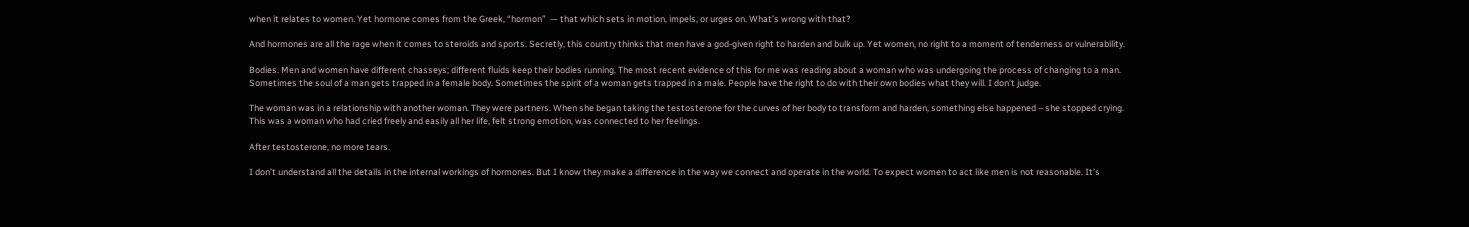when it relates to women. Yet hormone comes from the Greek, “hormon”  — that which sets in motion, impels, or urges on. What’s wrong with that?

And hormones are all the rage when it comes to steroids and sports. Secretly, this country thinks that men have a god-given right to harden and bulk up. Yet women, no right to a moment of tenderness or vulnerability.

Bodies. Men and women have different chasseys; different fluids keep their bodies running. The most recent evidence of this for me was reading about a woman who was undergoing the process of changing to a man. Sometimes the soul of a man gets trapped in a female body. Sometimes the spirit of a woman gets trapped in a male. People have the right to do with their own bodies what they will. I don’t judge.

The woman was in a relationship with another woman. They were partners. When she began taking the testosterone for the curves of her body to transform and harden, something else happened – she stopped crying. This was a woman who had cried freely and easily all her life, felt strong emotion, was connected to her feelings.

After testosterone, no more tears.

I don’t understand all the details in the internal workings of hormones. But I know they make a difference in the way we connect and operate in the world. To expect women to act like men is not reasonable. It’s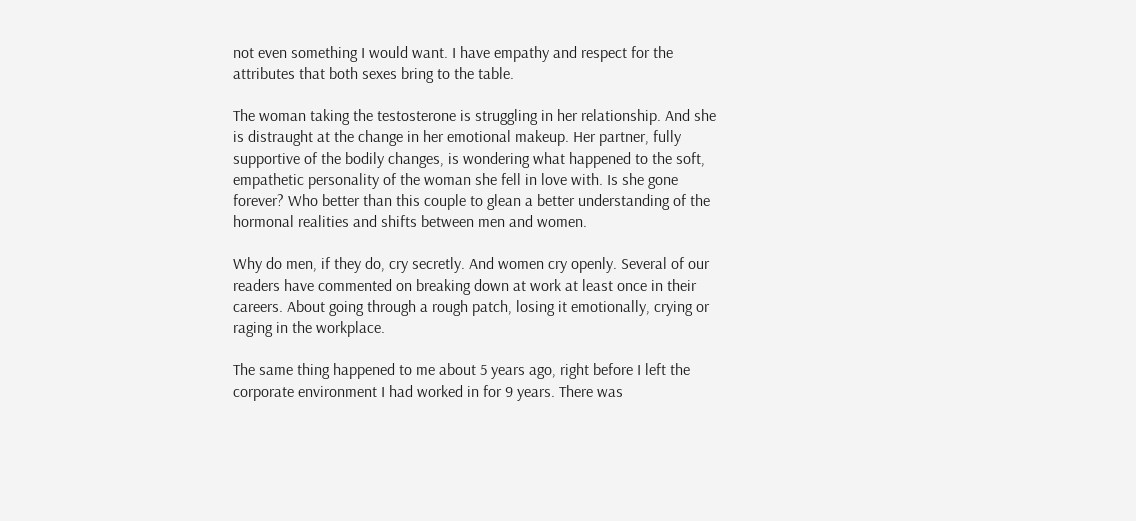not even something I would want. I have empathy and respect for the attributes that both sexes bring to the table.

The woman taking the testosterone is struggling in her relationship. And she is distraught at the change in her emotional makeup. Her partner, fully supportive of the bodily changes, is wondering what happened to the soft, empathetic personality of the woman she fell in love with. Is she gone forever? Who better than this couple to glean a better understanding of the hormonal realities and shifts between men and women.

Why do men, if they do, cry secretly. And women cry openly. Several of our readers have commented on breaking down at work at least once in their careers. About going through a rough patch, losing it emotionally, crying or raging in the workplace.

The same thing happened to me about 5 years ago, right before I left the corporate environment I had worked in for 9 years. There was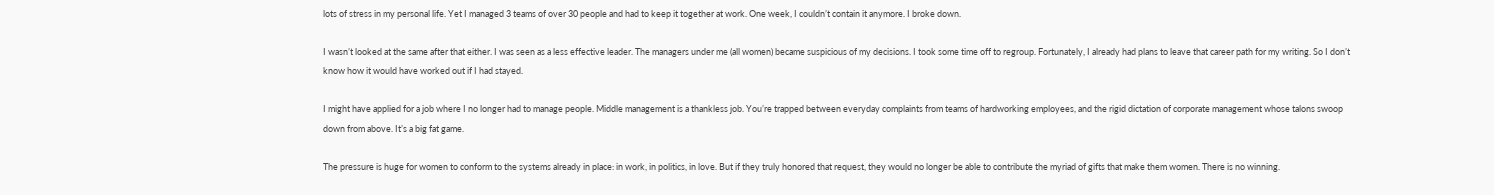lots of stress in my personal life. Yet I managed 3 teams of over 30 people and had to keep it together at work. One week, I couldn’t contain it anymore. I broke down.

I wasn’t looked at the same after that either. I was seen as a less effective leader. The managers under me (all women) became suspicious of my decisions. I took some time off to regroup. Fortunately, I already had plans to leave that career path for my writing. So I don’t know how it would have worked out if I had stayed.

I might have applied for a job where I no longer had to manage people. Middle management is a thankless job. You’re trapped between everyday complaints from teams of hardworking employees, and the rigid dictation of corporate management whose talons swoop down from above. It’s a big fat game.

The pressure is huge for women to conform to the systems already in place: in work, in politics, in love. But if they truly honored that request, they would no longer be able to contribute the myriad of gifts that make them women. There is no winning.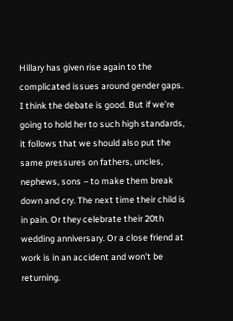Hillary has given rise again to the complicated issues around gender gaps. I think the debate is good. But if we’re going to hold her to such high standards, it follows that we should also put the same pressures on fathers, uncles, nephews, sons – to make them break down and cry. The next time their child is in pain. Or they celebrate their 20th wedding anniversary. Or a close friend at work is in an accident and won’t be returning.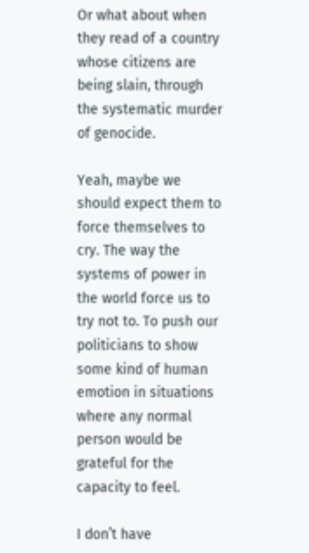Or what about when they read of a country whose citizens are being slain, through the systematic murder of genocide.

Yeah, maybe we should expect them to force themselves to cry. The way the systems of power in the world force us to try not to. To push our politicians to show some kind of human emotion in situations where any normal person would be grateful for the capacity to feel.

I don’t have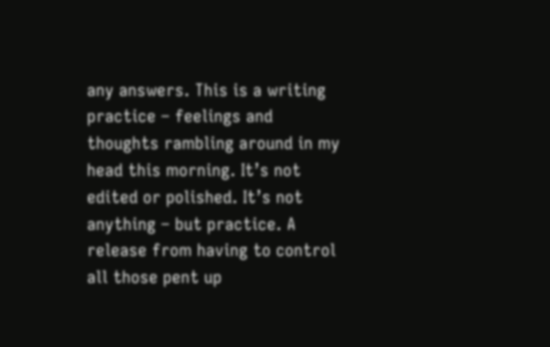any answers. This is a writing practice – feelings and thoughts rambling around in my head this morning. It’s not edited or polished. It’s not anything – but practice. A release from having to control all those pent up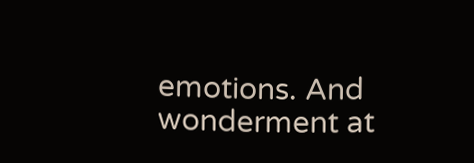emotions. And wonderment at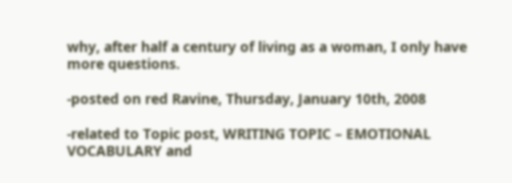why, after half a century of living as a woman, I only have more questions.

-posted on red Ravine, Thursday, January 10th, 2008

-related to Topic post, WRITING TOPIC – EMOTIONAL VOCABULARY and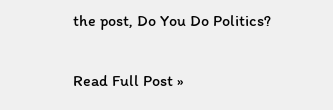the post, Do You Do Politics?

Read Full Post »